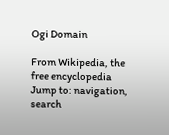Ogi Domain

From Wikipedia, the free encyclopedia
Jump to: navigation, search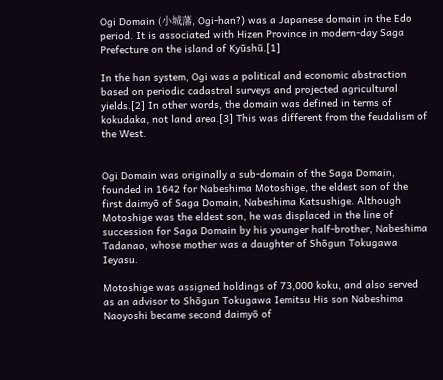Ogi Domain (小城藩, Ogi-han?) was a Japanese domain in the Edo period. It is associated with Hizen Province in modern-day Saga Prefecture on the island of Kyūshū.[1]

In the han system, Ogi was a political and economic abstraction based on periodic cadastral surveys and projected agricultural yields.[2] In other words, the domain was defined in terms of kokudaka, not land area.[3] This was different from the feudalism of the West.


Ogi Domain was originally a sub-domain of the Saga Domain, founded in 1642 for Nabeshima Motoshige, the eldest son of the first daimyō of Saga Domain, Nabeshima Katsushige. Although Motoshige was the eldest son, he was displaced in the line of succession for Saga Domain by his younger half-brother, Nabeshima Tadanao, whose mother was a daughter of Shōgun Tokugawa Ieyasu.

Motoshige was assigned holdings of 73,000 koku, and also served as an advisor to Shōgun Tokugawa Iemitsu His son Nabeshima Naoyoshi became second daimyō of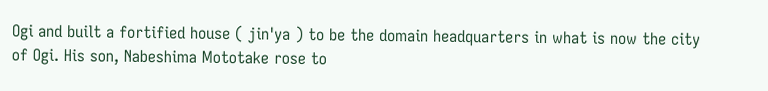Ogi and built a fortified house ( jin'ya ) to be the domain headquarters in what is now the city of Ogi. His son, Nabeshima Mototake rose to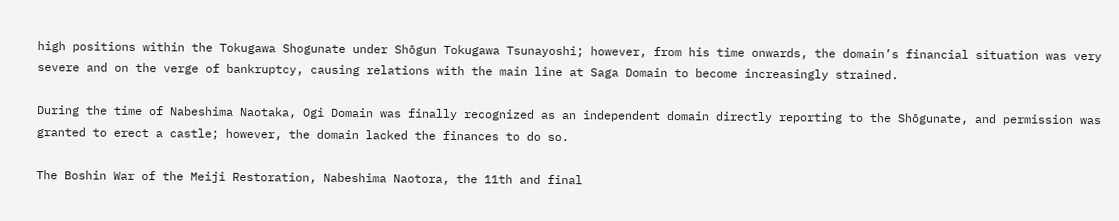high positions within the Tokugawa Shogunate under Shōgun Tokugawa Tsunayoshi; however, from his time onwards, the domain’s financial situation was very severe and on the verge of bankruptcy, causing relations with the main line at Saga Domain to become increasingly strained.

During the time of Nabeshima Naotaka, Ogi Domain was finally recognized as an independent domain directly reporting to the Shōgunate, and permission was granted to erect a castle; however, the domain lacked the finances to do so.

The Boshin War of the Meiji Restoration, Nabeshima Naotora, the 11th and final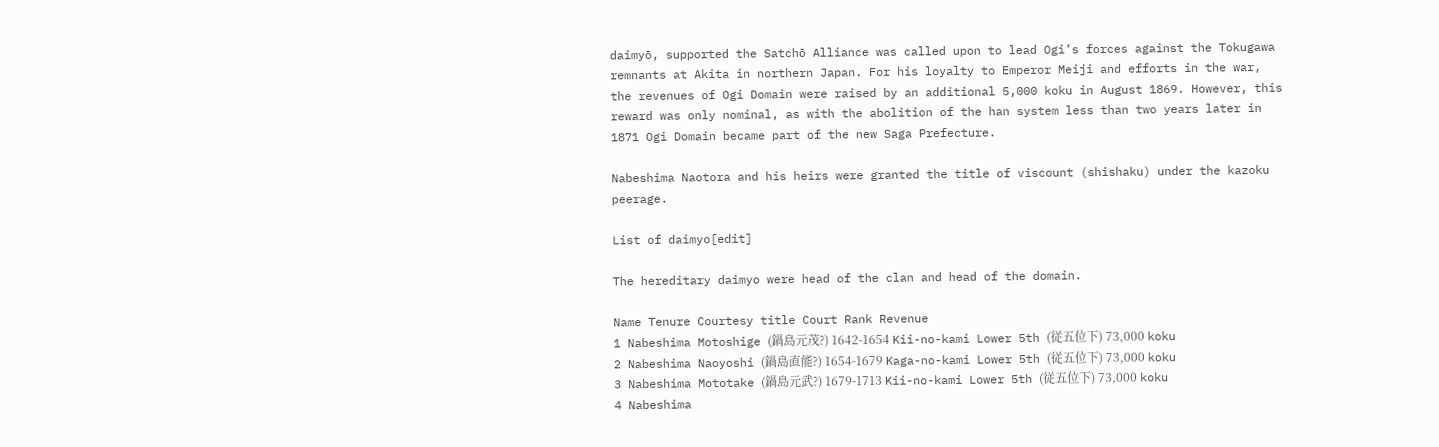daimyō, supported the Satchō Alliance was called upon to lead Ogi’s forces against the Tokugawa remnants at Akita in northern Japan. For his loyalty to Emperor Meiji and efforts in the war, the revenues of Ogi Domain were raised by an additional 5,000 koku in August 1869. However, this reward was only nominal, as with the abolition of the han system less than two years later in 1871 Ogi Domain became part of the new Saga Prefecture.

Nabeshima Naotora and his heirs were granted the title of viscount (shishaku) under the kazoku peerage.

List of daimyo[edit]

The hereditary daimyo were head of the clan and head of the domain.

Name Tenure Courtesy title Court Rank Revenue
1 Nabeshima Motoshige (鍋島元茂?) 1642-1654 Kii-no-kami Lower 5th (従五位下) 73,000 koku
2 Nabeshima Naoyoshi (鍋島直能?) 1654-1679 Kaga-no-kami Lower 5th (従五位下) 73,000 koku
3 Nabeshima Mototake (鍋島元武?) 1679-1713 Kii-no-kami Lower 5th (従五位下) 73,000 koku
4 Nabeshima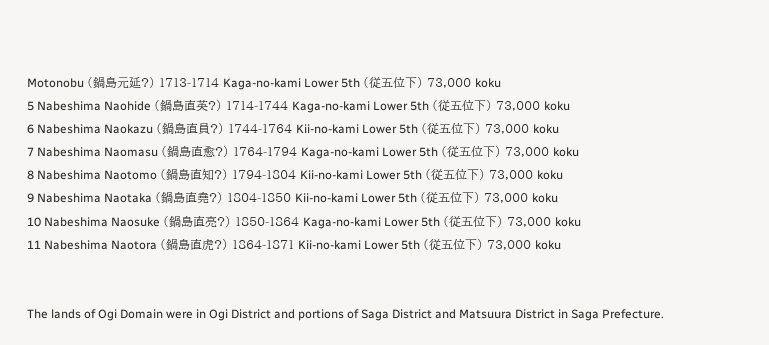Motonobu (鍋島元延?) 1713-1714 Kaga-no-kami Lower 5th (従五位下) 73,000 koku
5 Nabeshima Naohide (鍋島直英?) 1714-1744 Kaga-no-kami Lower 5th (従五位下) 73,000 koku
6 Nabeshima Naokazu (鍋島直員?) 1744-1764 Kii-no-kami Lower 5th (従五位下) 73,000 koku
7 Nabeshima Naomasu (鍋島直愈?) 1764-1794 Kaga-no-kami Lower 5th (従五位下) 73,000 koku
8 Nabeshima Naotomo (鍋島直知?) 1794-1804 Kii-no-kami Lower 5th (従五位下) 73,000 koku
9 Nabeshima Naotaka (鍋島直堯?) 1804-1850 Kii-no-kami Lower 5th (従五位下) 73,000 koku
10 Nabeshima Naosuke (鍋島直亮?) 1850-1864 Kaga-no-kami Lower 5th (従五位下) 73,000 koku
11 Nabeshima Naotora (鍋島直虎?) 1864-1871 Kii-no-kami Lower 5th (従五位下) 73,000 koku


The lands of Ogi Domain were in Ogi District and portions of Saga District and Matsuura District in Saga Prefecture.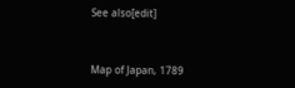See also[edit]


Map of Japan, 1789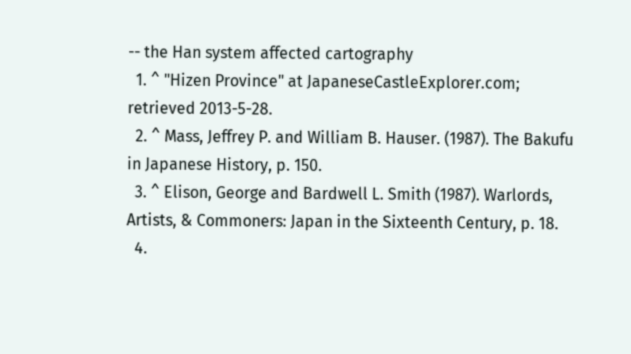-- the Han system affected cartography
  1. ^ "Hizen Province" at JapaneseCastleExplorer.com; retrieved 2013-5-28.
  2. ^ Mass, Jeffrey P. and William B. Hauser. (1987). The Bakufu in Japanese History, p. 150.
  3. ^ Elison, George and Bardwell L. Smith (1987). Warlords, Artists, & Commoners: Japan in the Sixteenth Century, p. 18.
  4.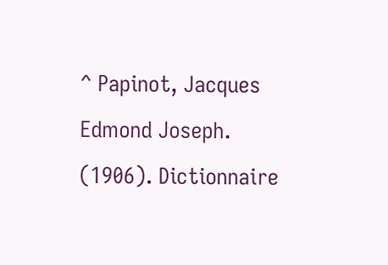^ Papinot, Jacques Edmond Joseph. (1906). Dictionnaire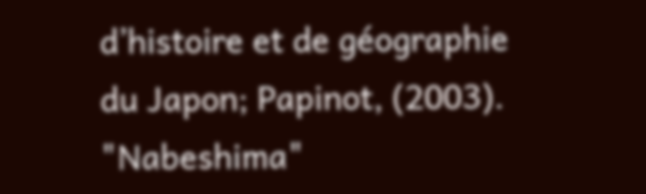d’histoire et de géographie du Japon; Papinot, (2003). "Nabeshima"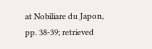at Nobiliare du Japon, pp. 38-39; retrieved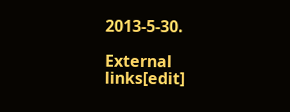2013-5-30.

External links[edit]